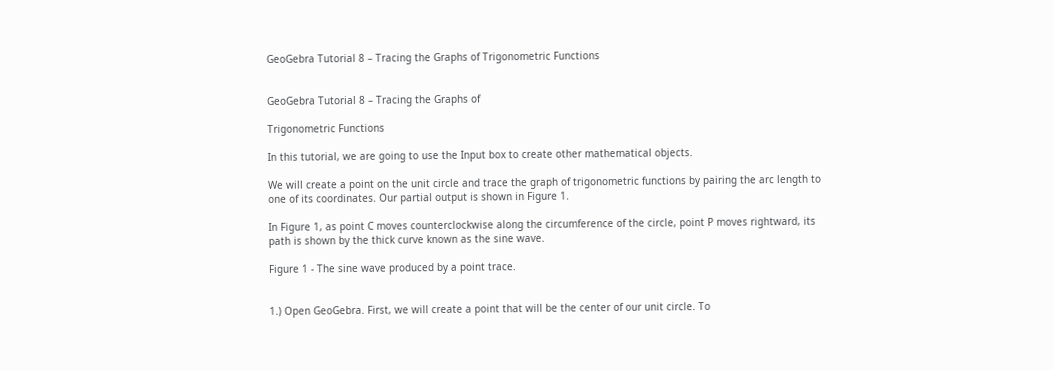GeoGebra Tutorial 8 – Tracing the Graphs of Trigonometric Functions


GeoGebra Tutorial 8 – Tracing the Graphs of

Trigonometric Functions

In this tutorial, we are going to use the Input box to create other mathematical objects.

We will create a point on the unit circle and trace the graph of trigonometric functions by pairing the arc length to one of its coordinates. Our partial output is shown in Figure 1.

In Figure 1, as point C moves counterclockwise along the circumference of the circle, point P moves rightward, its path is shown by the thick curve known as the sine wave.

Figure 1 - The sine wave produced by a point trace.


1.) Open GeoGebra. First, we will create a point that will be the center of our unit circle. To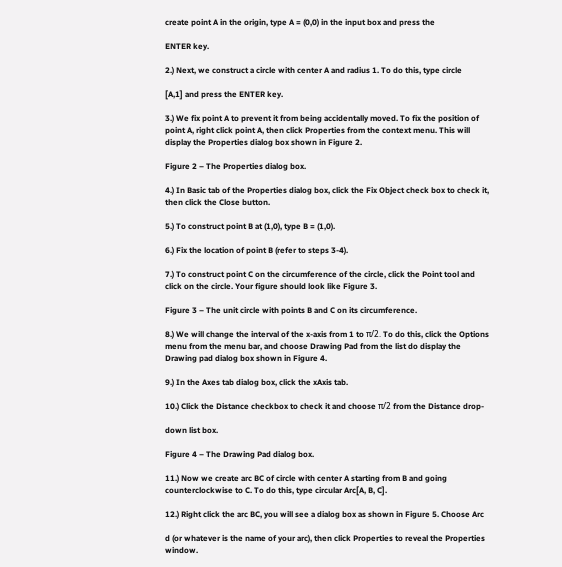create point A in the origin, type A = (0,0) in the input box and press the

ENTER key.

2.) Next, we construct a circle with center A and radius 1. To do this, type circle

[A,1] and press the ENTER key.

3.) We fix point A to prevent it from being accidentally moved. To fix the position of point A, right click point A, then click Properties from the context menu. This will display the Properties dialog box shown in Figure 2.

Figure 2 – The Properties dialog box.

4.) In Basic tab of the Properties dialog box, click the Fix Object check box to check it, then click the Close button.

5.) To construct point B at (1,0), type B = (1,0).

6.) Fix the location of point B (refer to steps 3-4).

7.) To construct point C on the circumference of the circle, click the Point tool and click on the circle. Your figure should look like Figure 3.

Figure 3 – The unit circle with points B and C on its circumference.

8.) We will change the interval of the x-axis from 1 to π/2. To do this, click the Options menu from the menu bar, and choose Drawing Pad from the list do display the Drawing pad dialog box shown in Figure 4.

9.) In the Axes tab dialog box, click the xAxis tab.

10.) Click the Distance checkbox to check it and choose π/2 from the Distance drop-

down list box.

Figure 4 – The Drawing Pad dialog box.

11.) Now we create arc BC of circle with center A starting from B and going counterclockwise to C. To do this, type circular Arc[A, B, C].

12.) Right click the arc BC, you will see a dialog box as shown in Figure 5. Choose Arc

d (or whatever is the name of your arc), then click Properties to reveal the Properties window.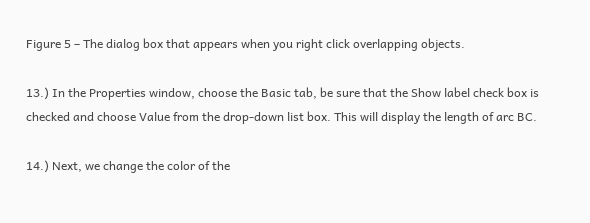Figure 5 – The dialog box that appears when you right click overlapping objects.

13.) In the Properties window, choose the Basic tab, be sure that the Show label check box is checked and choose Value from the drop-down list box. This will display the length of arc BC.

14.) Next, we change the color of the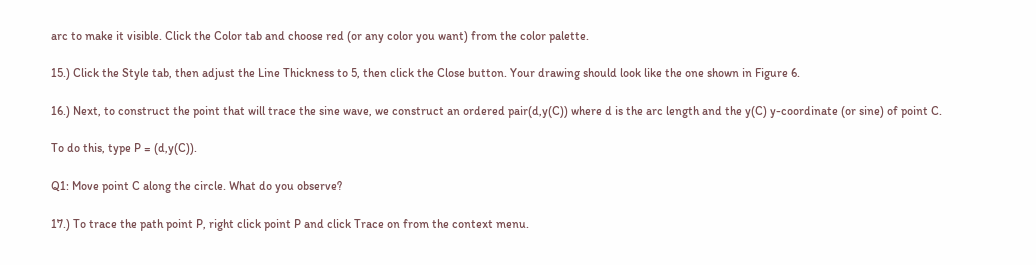arc to make it visible. Click the Color tab and choose red (or any color you want) from the color palette.

15.) Click the Style tab, then adjust the Line Thickness to 5, then click the Close button. Your drawing should look like the one shown in Figure 6.

16.) Next, to construct the point that will trace the sine wave, we construct an ordered pair(d,y(C)) where d is the arc length and the y(C) y-coordinate (or sine) of point C.

To do this, type P = (d,y(C)).

Q1: Move point C along the circle. What do you observe?

17.) To trace the path point P, right click point P and click Trace on from the context menu.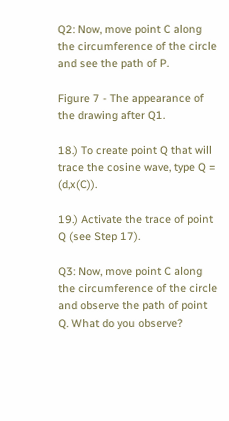Q2: Now, move point C along the circumference of the circle and see the path of P.

Figure 7 - The appearance of the drawing after Q1.

18.) To create point Q that will trace the cosine wave, type Q = (d,x(C)).

19.) Activate the trace of point Q (see Step 17).

Q3: Now, move point C along the circumference of the circle and observe the path of point Q. What do you observe?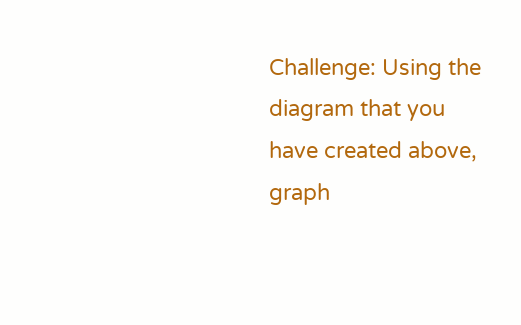Challenge: Using the diagram that you have created above, graph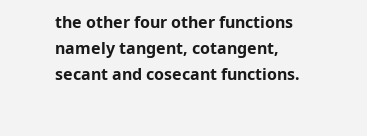the other four other functions namely tangent, cotangent, secant and cosecant functions.